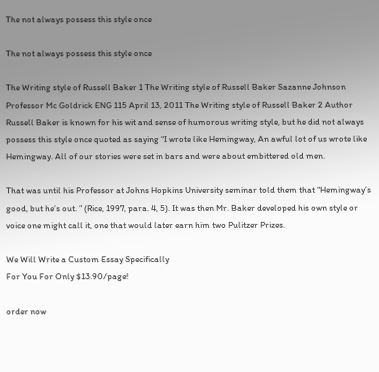The not always possess this style once

The not always possess this style once

The Writing style of Russell Baker 1 The Writing style of Russell Baker Sazanne Johnson Professor Mc Goldrick ENG 115 April 13, 2011 The Writing style of Russell Baker 2 Author Russell Baker is known for his wit and sense of humorous writing style, but he did not always possess this style once quoted as saying “I wrote like Hemingway, An awful lot of us wrote like Hemingway. All of our stories were set in bars and were about embittered old men.

That was until his Professor at Johns Hopkins University seminar told them that “Hemingway’s good, but he’s out. ” (Rice, 1997, para. 4, 5). It was then Mr. Baker developed his own style or voice one might call it, one that would later earn him two Pulitzer Prizes.

We Will Write a Custom Essay Specifically
For You For Only $13.90/page!

order now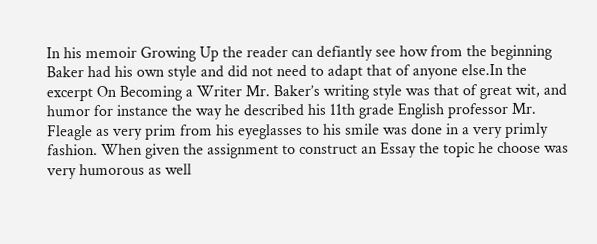In his memoir Growing Up the reader can defiantly see how from the beginning Baker had his own style and did not need to adapt that of anyone else.In the excerpt On Becoming a Writer Mr. Baker’s writing style was that of great wit, and humor for instance the way he described his 11th grade English professor Mr. Fleagle as very prim from his eyeglasses to his smile was done in a very primly fashion. When given the assignment to construct an Essay the topic he choose was very humorous as well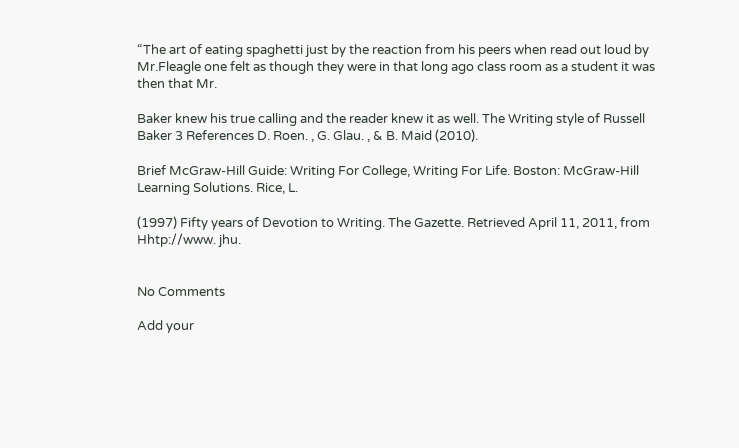“The art of eating spaghetti just by the reaction from his peers when read out loud by Mr.Fleagle one felt as though they were in that long ago class room as a student it was then that Mr.

Baker knew his true calling and the reader knew it as well. The Writing style of Russell Baker 3 References D. Roen. , G. Glau. , & B. Maid (2010).

Brief McGraw-Hill Guide: Writing For College, Writing For Life. Boston: McGraw-Hill Learning Solutions. Rice, L.

(1997) Fifty years of Devotion to Writing. The Gazette. Retrieved April 11, 2011, from Hhtp://www. jhu.


No Comments

Add your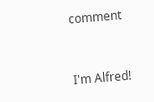comment


I'm Alfred!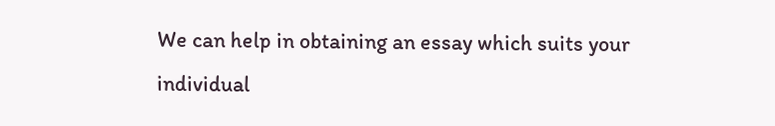We can help in obtaining an essay which suits your individual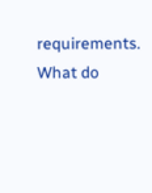requirements. What do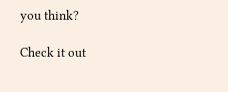you think?

Check it out